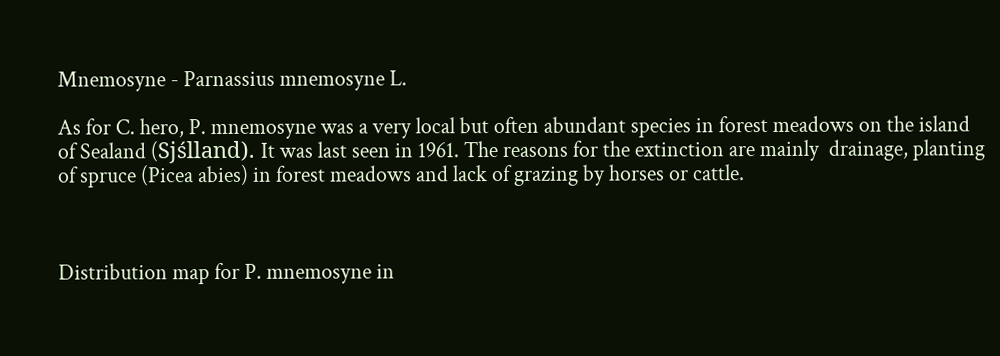Mnemosyne - Parnassius mnemosyne L.

As for C. hero, P. mnemosyne was a very local but often abundant species in forest meadows on the island of Sealand (Sjślland). It was last seen in 1961. The reasons for the extinction are mainly  drainage, planting of spruce (Picea abies) in forest meadows and lack of grazing by horses or cattle.



Distribution map for P. mnemosyne in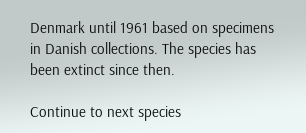Denmark until 1961 based on specimens in Danish collections. The species has been extinct since then.

Continue to next species